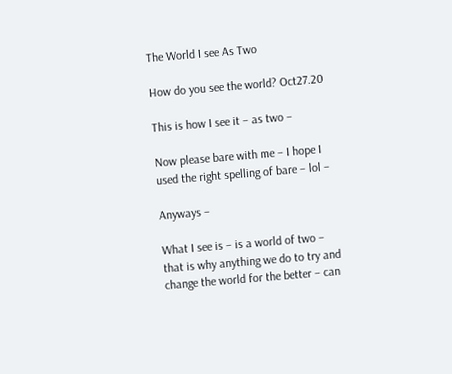The World I see As Two

How do you see the world? Oct27.20

This is how I see it – as two –

Now please bare with me – I hope I used the right spelling of bare – lol –

Anyways –

What I see is – is a world of two – that is why anything we do to try and change the world for the better – can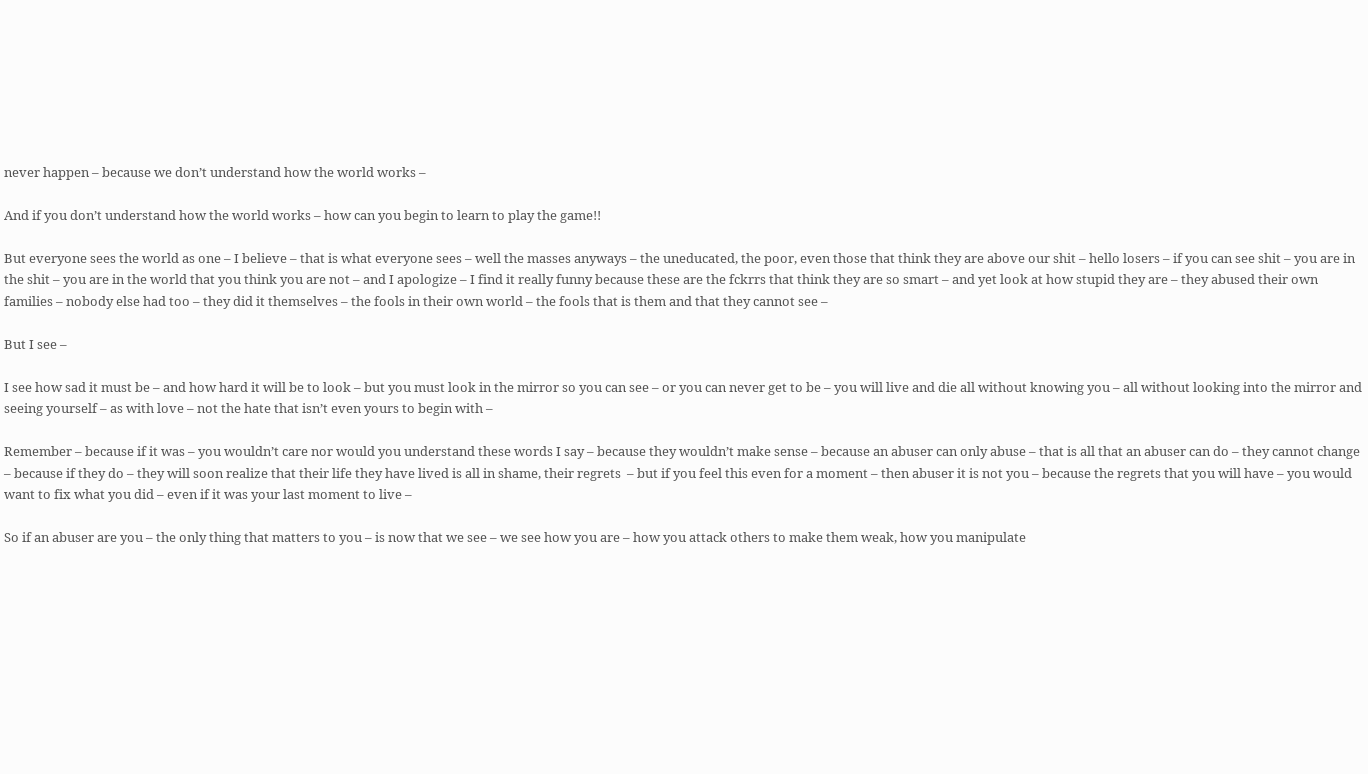never happen – because we don’t understand how the world works –

And if you don’t understand how the world works – how can you begin to learn to play the game!!

But everyone sees the world as one – I believe – that is what everyone sees – well the masses anyways – the uneducated, the poor, even those that think they are above our shit – hello losers – if you can see shit – you are in the shit – you are in the world that you think you are not – and I apologize – I find it really funny because these are the fckrrs that think they are so smart – and yet look at how stupid they are – they abused their own families – nobody else had too – they did it themselves – the fools in their own world – the fools that is them and that they cannot see –

But I see –

I see how sad it must be – and how hard it will be to look – but you must look in the mirror so you can see – or you can never get to be – you will live and die all without knowing you – all without looking into the mirror and seeing yourself – as with love – not the hate that isn’t even yours to begin with –

Remember – because if it was – you wouldn’t care nor would you understand these words I say – because they wouldn’t make sense – because an abuser can only abuse – that is all that an abuser can do – they cannot change – because if they do – they will soon realize that their life they have lived is all in shame, their regrets  – but if you feel this even for a moment – then abuser it is not you – because the regrets that you will have – you would want to fix what you did – even if it was your last moment to live –

So if an abuser are you – the only thing that matters to you – is now that we see – we see how you are – how you attack others to make them weak, how you manipulate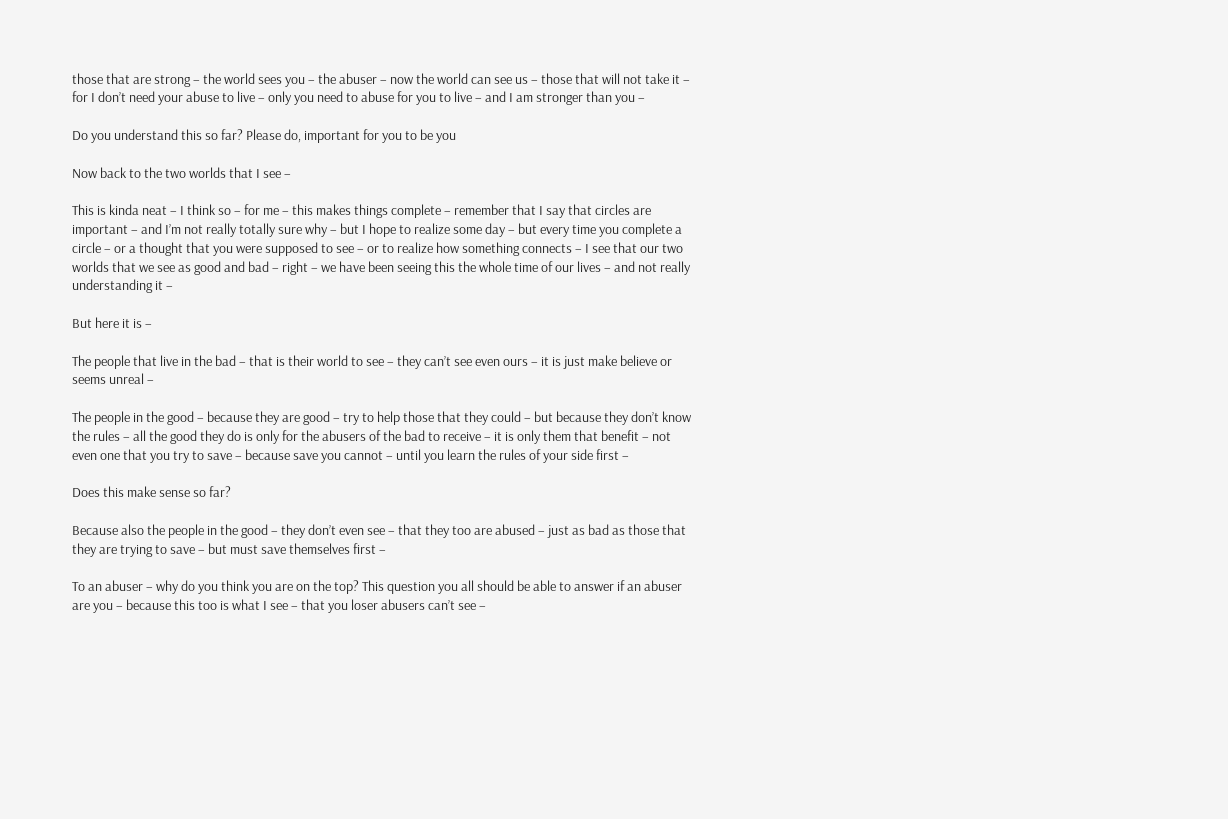those that are strong – the world sees you – the abuser – now the world can see us – those that will not take it – for I don’t need your abuse to live – only you need to abuse for you to live – and I am stronger than you –

Do you understand this so far? Please do, important for you to be you

Now back to the two worlds that I see –

This is kinda neat – I think so – for me – this makes things complete – remember that I say that circles are important – and I’m not really totally sure why – but I hope to realize some day – but every time you complete a circle – or a thought that you were supposed to see – or to realize how something connects – I see that our two worlds that we see as good and bad – right – we have been seeing this the whole time of our lives – and not really understanding it –

But here it is –

The people that live in the bad – that is their world to see – they can’t see even ours – it is just make believe or seems unreal –

The people in the good – because they are good – try to help those that they could – but because they don’t know the rules – all the good they do is only for the abusers of the bad to receive – it is only them that benefit – not even one that you try to save – because save you cannot – until you learn the rules of your side first –

Does this make sense so far?

Because also the people in the good – they don’t even see – that they too are abused – just as bad as those that they are trying to save – but must save themselves first –

To an abuser – why do you think you are on the top? This question you all should be able to answer if an abuser are you – because this too is what I see – that you loser abusers can’t see –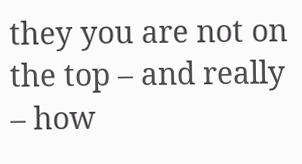they you are not on the top – and really – how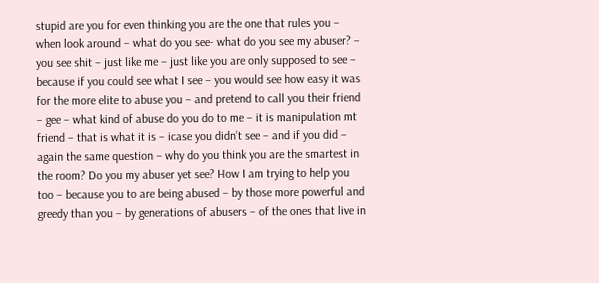stupid are you for even thinking you are the one that rules you – when look around – what do you see- what do you see my abuser? – you see shit – just like me – just like you are only supposed to see – because if you could see what I see – you would see how easy it was for the more elite to abuse you – and pretend to call you their friend – gee – what kind of abuse do you do to me – it is manipulation mt friend – that is what it is – icase you didn’t see – and if you did – again the same question – why do you think you are the smartest in the room? Do you my abuser yet see? How I am trying to help you too – because you to are being abused – by those more powerful and greedy than you – by generations of abusers – of the ones that live in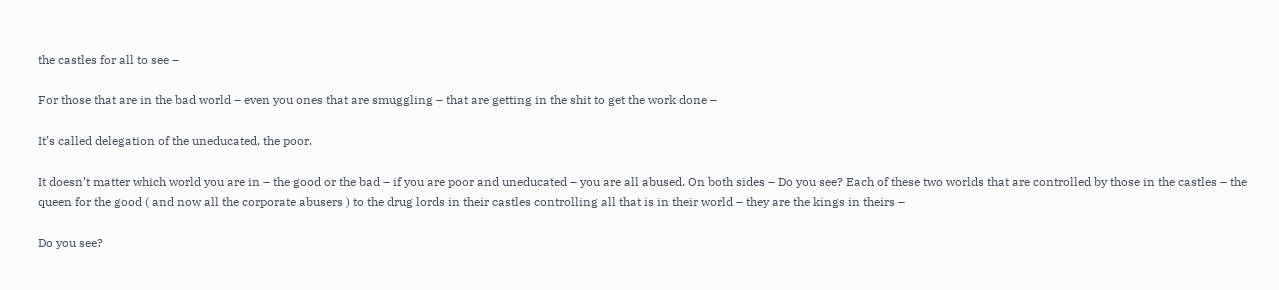the castles for all to see –

For those that are in the bad world – even you ones that are smuggling – that are getting in the shit to get the work done –

It’s called delegation of the uneducated, the poor.

It doesn’t matter which world you are in – the good or the bad – if you are poor and uneducated – you are all abused. On both sides – Do you see? Each of these two worlds that are controlled by those in the castles – the queen for the good ( and now all the corporate abusers ) to the drug lords in their castles controlling all that is in their world – they are the kings in theirs –

Do you see?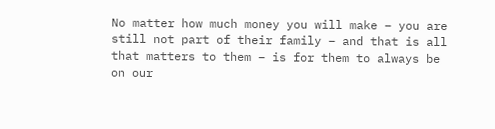No matter how much money you will make – you are still not part of their family – and that is all that matters to them – is for them to always be on our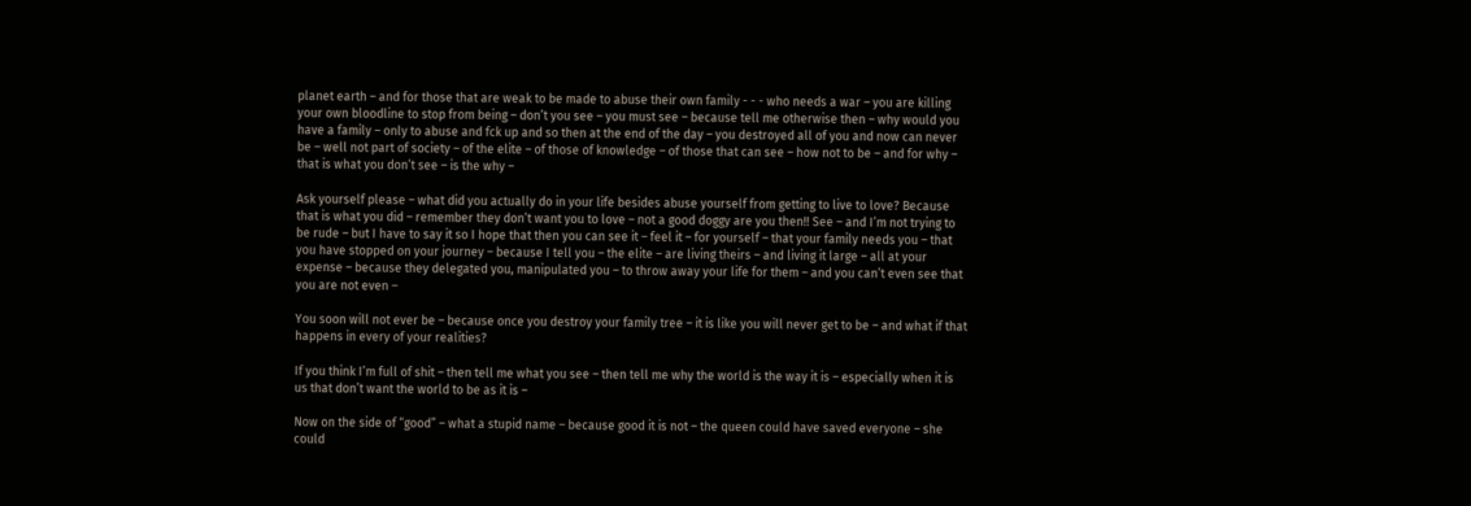planet earth – and for those that are weak to be made to abuse their own family - - - who needs a war – you are killing your own bloodline to stop from being – don’t you see – you must see – because tell me otherwise then – why would you have a family – only to abuse and fck up and so then at the end of the day – you destroyed all of you and now can never be – well not part of society – of the elite – of those of knowledge – of those that can see – how not to be – and for why – that is what you don’t see – is the why –

Ask yourself please – what did you actually do in your life besides abuse yourself from getting to live to love? Because that is what you did – remember they don’t want you to love – not a good doggy are you then!! See – and I’m not trying to be rude – but I have to say it so I hope that then you can see it – feel it – for yourself – that your family needs you – that you have stopped on your journey – because I tell you – the elite – are living theirs – and living it large – all at your expense – because they delegated you, manipulated you – to throw away your life for them – and you can’t even see that you are not even –

You soon will not ever be – because once you destroy your family tree – it is like you will never get to be – and what if that happens in every of your realities?

If you think I’m full of shit – then tell me what you see – then tell me why the world is the way it is – especially when it is us that don’t want the world to be as it is –

Now on the side of “good” – what a stupid name – because good it is not – the queen could have saved everyone – she could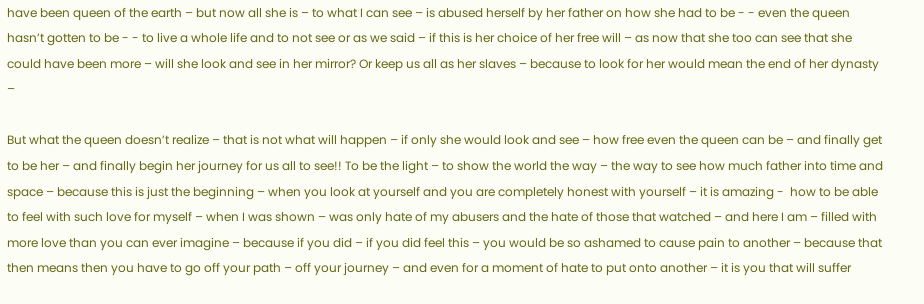have been queen of the earth – but now all she is – to what I can see – is abused herself by her father on how she had to be - - even the queen hasn’t gotten to be - - to live a whole life and to not see or as we said – if this is her choice of her free will – as now that she too can see that she could have been more – will she look and see in her mirror? Or keep us all as her slaves – because to look for her would mean the end of her dynasty –

But what the queen doesn’t realize – that is not what will happen – if only she would look and see – how free even the queen can be – and finally get to be her – and finally begin her journey for us all to see!! To be the light – to show the world the way – the way to see how much father into time and space – because this is just the beginning – when you look at yourself and you are completely honest with yourself – it is amazing -  how to be able to feel with such love for myself – when I was shown – was only hate of my abusers and the hate of those that watched – and here I am – filled with more love than you can ever imagine – because if you did – if you did feel this – you would be so ashamed to cause pain to another – because that then means then you have to go off your path – off your journey – and even for a moment of hate to put onto another – it is you that will suffer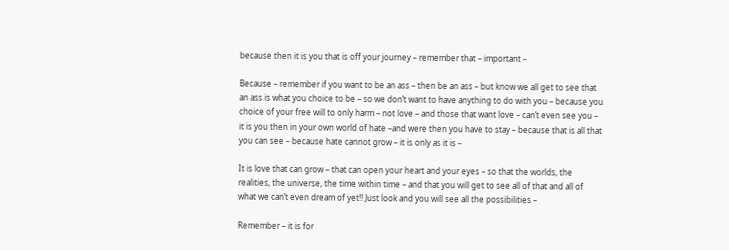because then it is you that is off your journey – remember that – important –

Because – remember if you want to be an ass – then be an ass – but know we all get to see that an ass is what you choice to be – so we don’t want to have anything to do with you – because you choice of your free will to only harm – not love – and those that want love – can’t even see you – it is you then in your own world of hate –and were then you have to stay – because that is all that you can see – because hate cannot grow – it is only as it is –

It is love that can grow – that can open your heart and your eyes – so that the worlds, the realities, the universe, the time within time – and that you will get to see all of that and all of what we can’t even dream of yet!! Just look and you will see all the possibilities –

Remember – it is for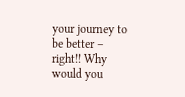your journey to be better – right!! Why would you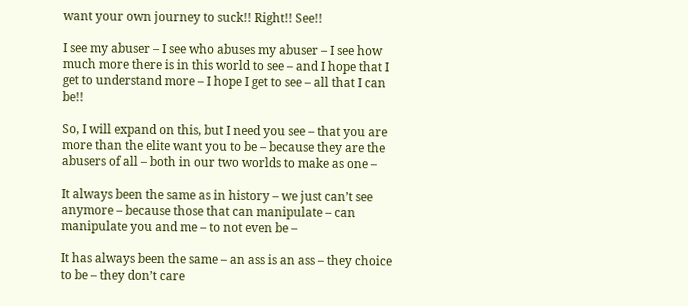want your own journey to suck!! Right!! See!!

I see my abuser – I see who abuses my abuser – I see how much more there is in this world to see – and I hope that I get to understand more – I hope I get to see – all that I can be!!

So, I will expand on this, but I need you see – that you are more than the elite want you to be – because they are the abusers of all – both in our two worlds to make as one –

It always been the same as in history – we just can’t see anymore – because those that can manipulate – can manipulate you and me – to not even be –

It has always been the same – an ass is an ass – they choice to be – they don’t care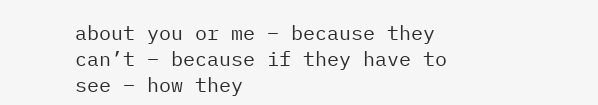about you or me – because they can’t – because if they have to see – how they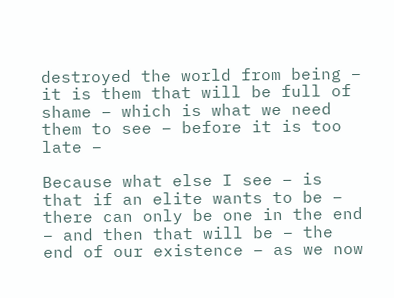destroyed the world from being – it is them that will be full of shame – which is what we need them to see – before it is too late –

Because what else I see – is that if an elite wants to be – there can only be one in the end – and then that will be – the end of our existence – as we now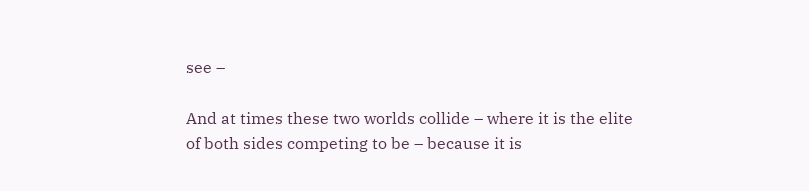see –

And at times these two worlds collide – where it is the elite of both sides competing to be – because it is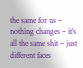the same for us – nothing changes – it’s all the same shit – just different faces